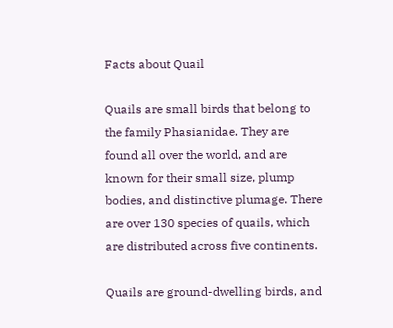Facts about Quail

Quails are small birds that belong to the family Phasianidae. They are found all over the world, and are known for their small size, plump bodies, and distinctive plumage. There are over 130 species of quails, which are distributed across five continents.

Quails are ground-dwelling birds, and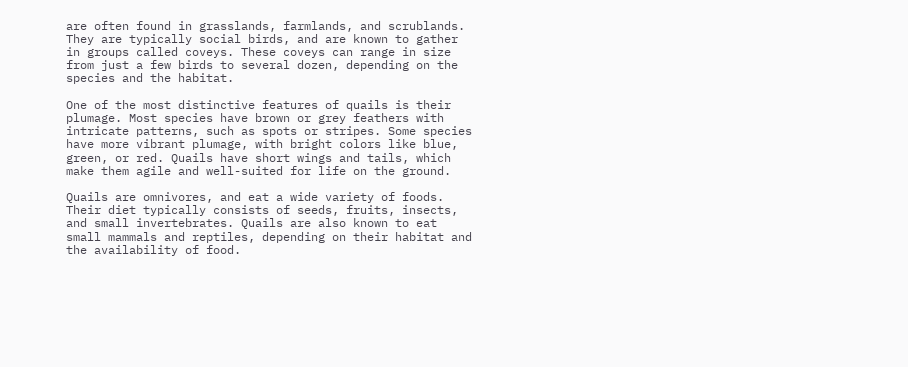are often found in grasslands, farmlands, and scrublands. They are typically social birds, and are known to gather in groups called coveys. These coveys can range in size from just a few birds to several dozen, depending on the species and the habitat.

One of the most distinctive features of quails is their plumage. Most species have brown or grey feathers with intricate patterns, such as spots or stripes. Some species have more vibrant plumage, with bright colors like blue, green, or red. Quails have short wings and tails, which make them agile and well-suited for life on the ground.

Quails are omnivores, and eat a wide variety of foods. Their diet typically consists of seeds, fruits, insects, and small invertebrates. Quails are also known to eat small mammals and reptiles, depending on their habitat and the availability of food.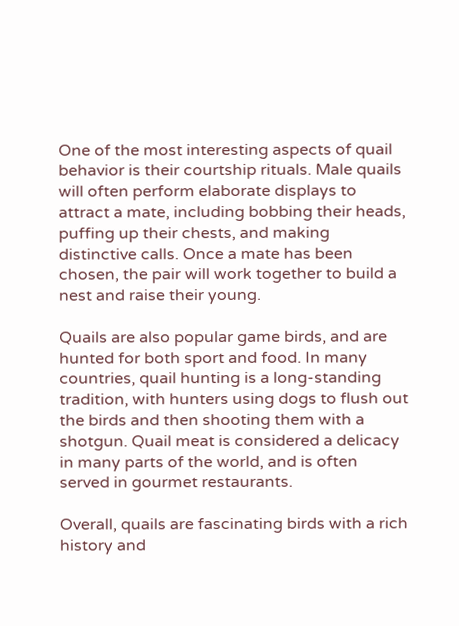One of the most interesting aspects of quail behavior is their courtship rituals. Male quails will often perform elaborate displays to attract a mate, including bobbing their heads, puffing up their chests, and making distinctive calls. Once a mate has been chosen, the pair will work together to build a nest and raise their young.

Quails are also popular game birds, and are hunted for both sport and food. In many countries, quail hunting is a long-standing tradition, with hunters using dogs to flush out the birds and then shooting them with a shotgun. Quail meat is considered a delicacy in many parts of the world, and is often served in gourmet restaurants.

Overall, quails are fascinating birds with a rich history and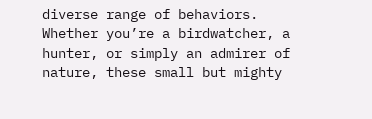diverse range of behaviors. Whether you’re a birdwatcher, a hunter, or simply an admirer of nature, these small but mighty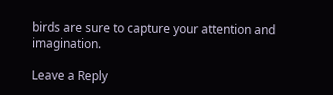birds are sure to capture your attention and imagination.

Leave a Reply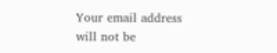Your email address will not be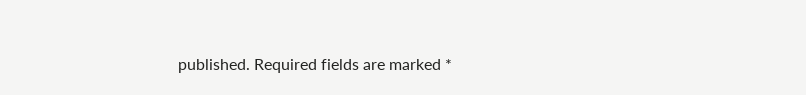published. Required fields are marked *